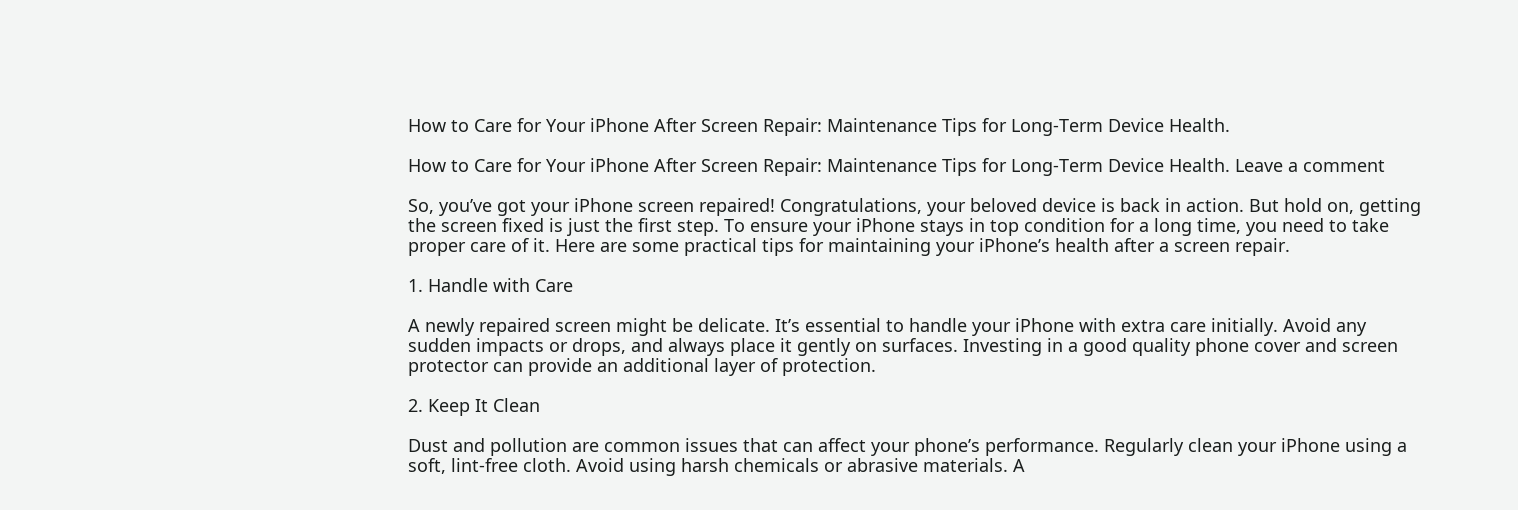How to Care for Your iPhone After Screen Repair: Maintenance Tips for Long-Term Device Health.

How to Care for Your iPhone After Screen Repair: Maintenance Tips for Long-Term Device Health. Leave a comment

So, you’ve got your iPhone screen repaired! Congratulations, your beloved device is back in action. But hold on, getting the screen fixed is just the first step. To ensure your iPhone stays in top condition for a long time, you need to take proper care of it. Here are some practical tips for maintaining your iPhone’s health after a screen repair.

1. Handle with Care

A newly repaired screen might be delicate. It’s essential to handle your iPhone with extra care initially. Avoid any sudden impacts or drops, and always place it gently on surfaces. Investing in a good quality phone cover and screen protector can provide an additional layer of protection.

2. Keep It Clean

Dust and pollution are common issues that can affect your phone’s performance. Regularly clean your iPhone using a soft, lint-free cloth. Avoid using harsh chemicals or abrasive materials. A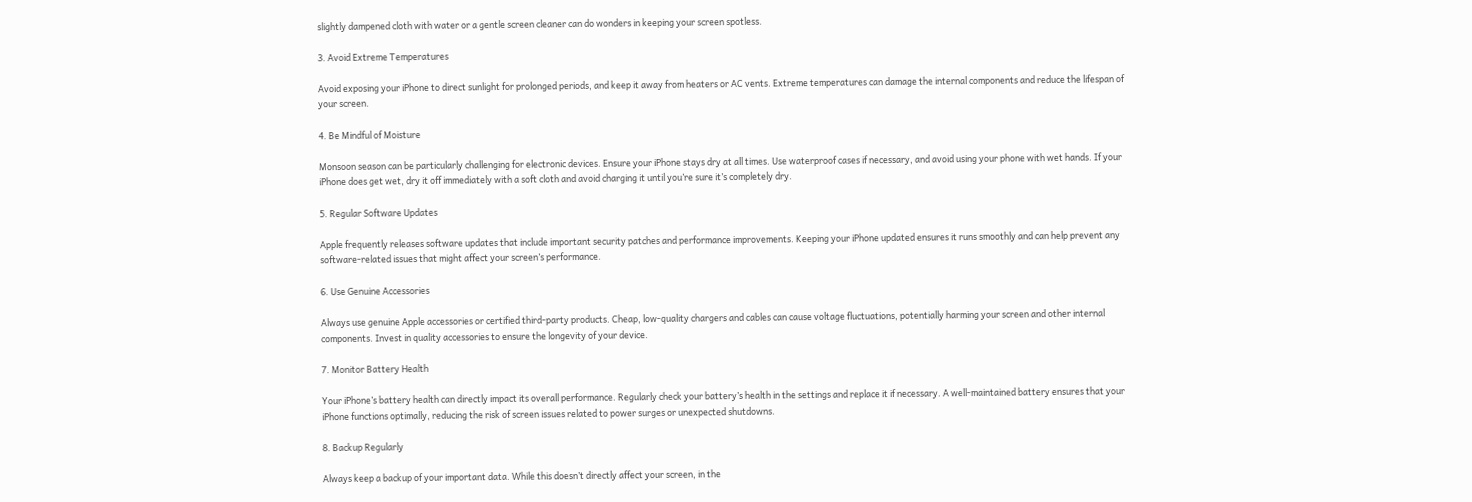slightly dampened cloth with water or a gentle screen cleaner can do wonders in keeping your screen spotless.

3. Avoid Extreme Temperatures

Avoid exposing your iPhone to direct sunlight for prolonged periods, and keep it away from heaters or AC vents. Extreme temperatures can damage the internal components and reduce the lifespan of your screen.

4. Be Mindful of Moisture

Monsoon season can be particularly challenging for electronic devices. Ensure your iPhone stays dry at all times. Use waterproof cases if necessary, and avoid using your phone with wet hands. If your iPhone does get wet, dry it off immediately with a soft cloth and avoid charging it until you’re sure it’s completely dry.

5. Regular Software Updates

Apple frequently releases software updates that include important security patches and performance improvements. Keeping your iPhone updated ensures it runs smoothly and can help prevent any software-related issues that might affect your screen’s performance.

6. Use Genuine Accessories

Always use genuine Apple accessories or certified third-party products. Cheap, low-quality chargers and cables can cause voltage fluctuations, potentially harming your screen and other internal components. Invest in quality accessories to ensure the longevity of your device.

7. Monitor Battery Health

Your iPhone’s battery health can directly impact its overall performance. Regularly check your battery’s health in the settings and replace it if necessary. A well-maintained battery ensures that your iPhone functions optimally, reducing the risk of screen issues related to power surges or unexpected shutdowns.

8. Backup Regularly

Always keep a backup of your important data. While this doesn’t directly affect your screen, in the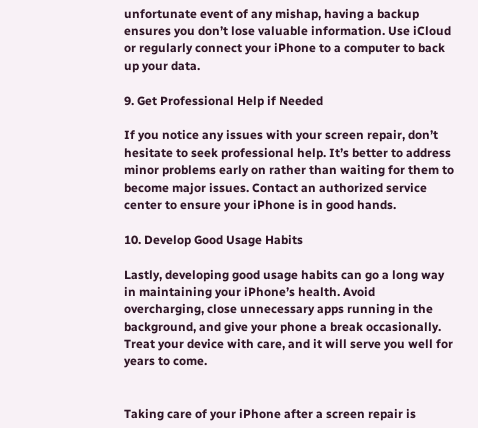unfortunate event of any mishap, having a backup ensures you don’t lose valuable information. Use iCloud or regularly connect your iPhone to a computer to back up your data.

9. Get Professional Help if Needed

If you notice any issues with your screen repair, don’t hesitate to seek professional help. It’s better to address minor problems early on rather than waiting for them to become major issues. Contact an authorized service center to ensure your iPhone is in good hands.

10. Develop Good Usage Habits

Lastly, developing good usage habits can go a long way in maintaining your iPhone’s health. Avoid overcharging, close unnecessary apps running in the background, and give your phone a break occasionally. Treat your device with care, and it will serve you well for years to come.


Taking care of your iPhone after a screen repair is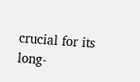crucial for its long-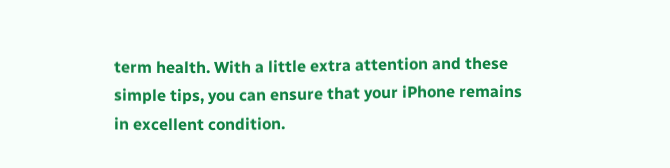term health. With a little extra attention and these simple tips, you can ensure that your iPhone remains in excellent condition.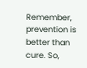Remember, prevention is better than cure. So,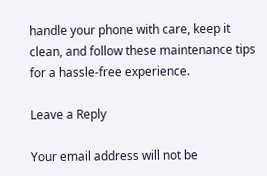handle your phone with care, keep it clean, and follow these maintenance tips for a hassle-free experience.

Leave a Reply

Your email address will not be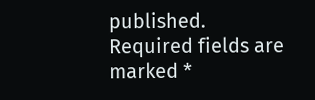published. Required fields are marked *